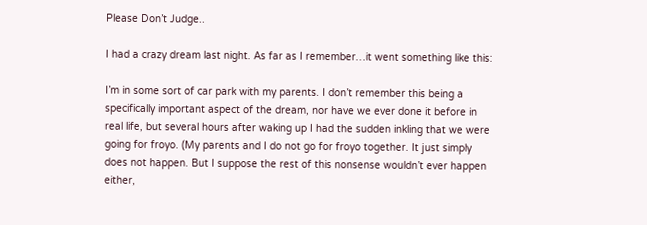Please Don’t Judge..

I had a crazy dream last night. As far as I remember…it went something like this:

I’m in some sort of car park with my parents. I don’t remember this being a specifically important aspect of the dream, nor have we ever done it before in real life, but several hours after waking up I had the sudden inkling that we were going for froyo. (My parents and I do not go for froyo together. It just simply does not happen. But I suppose the rest of this nonsense wouldn’t ever happen either,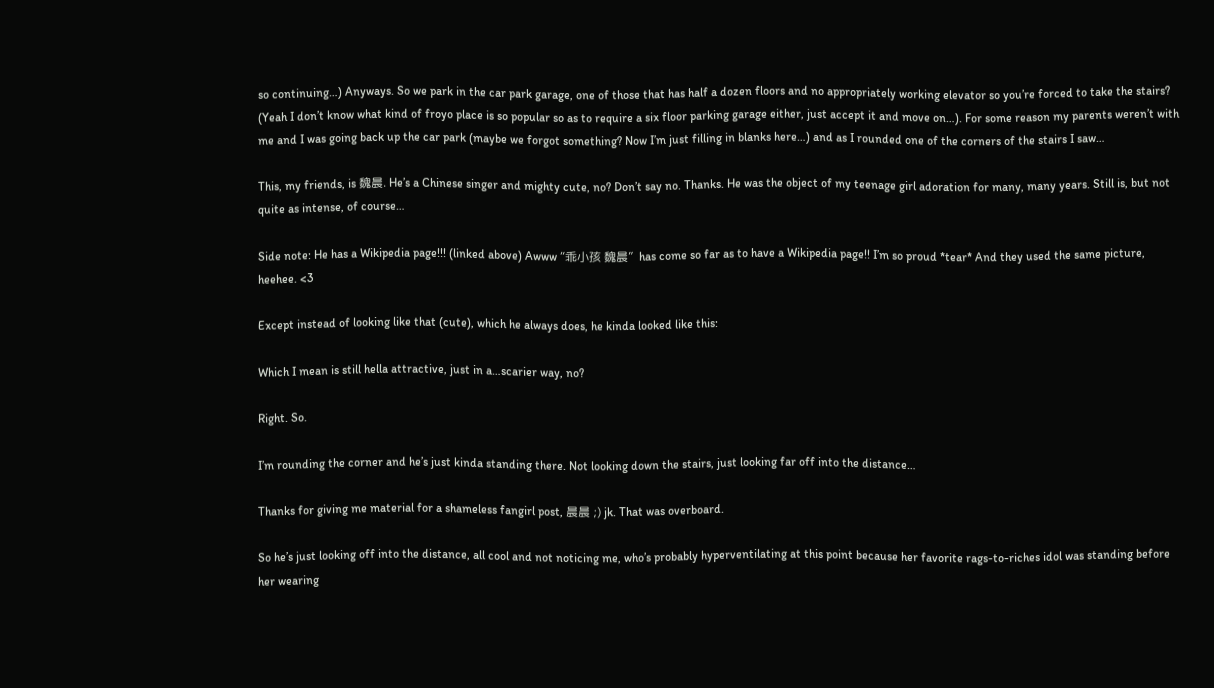so continuing…) Anyways. So we park in the car park garage, one of those that has half a dozen floors and no appropriately working elevator so you’re forced to take the stairs? (Yeah I don’t know what kind of froyo place is so popular so as to require a six floor parking garage either, just accept it and move on…). For some reason my parents weren’t with me and I was going back up the car park (maybe we forgot something? Now I’m just filling in blanks here…) and as I rounded one of the corners of the stairs I saw…

This, my friends, is 魏晨. He’s a Chinese singer and mighty cute, no? Don’t say no. Thanks. He was the object of my teenage girl adoration for many, many years. Still is, but not quite as intense, of course…

Side note: He has a Wikipedia page!!! (linked above) Awww “乖小孩 魏晨”  has come so far as to have a Wikipedia page!! I’m so proud *tear* And they used the same picture, heehee. <3

Except instead of looking like that (cute), which he always does, he kinda looked like this:

Which I mean is still hella attractive, just in a…scarier way, no?

Right. So.

I’m rounding the corner and he’s just kinda standing there. Not looking down the stairs, just looking far off into the distance…

Thanks for giving me material for a shameless fangirl post, 晨晨 ;) jk. That was overboard.

So he’s just looking off into the distance, all cool and not noticing me, who’s probably hyperventilating at this point because her favorite rags-to-riches idol was standing before her wearing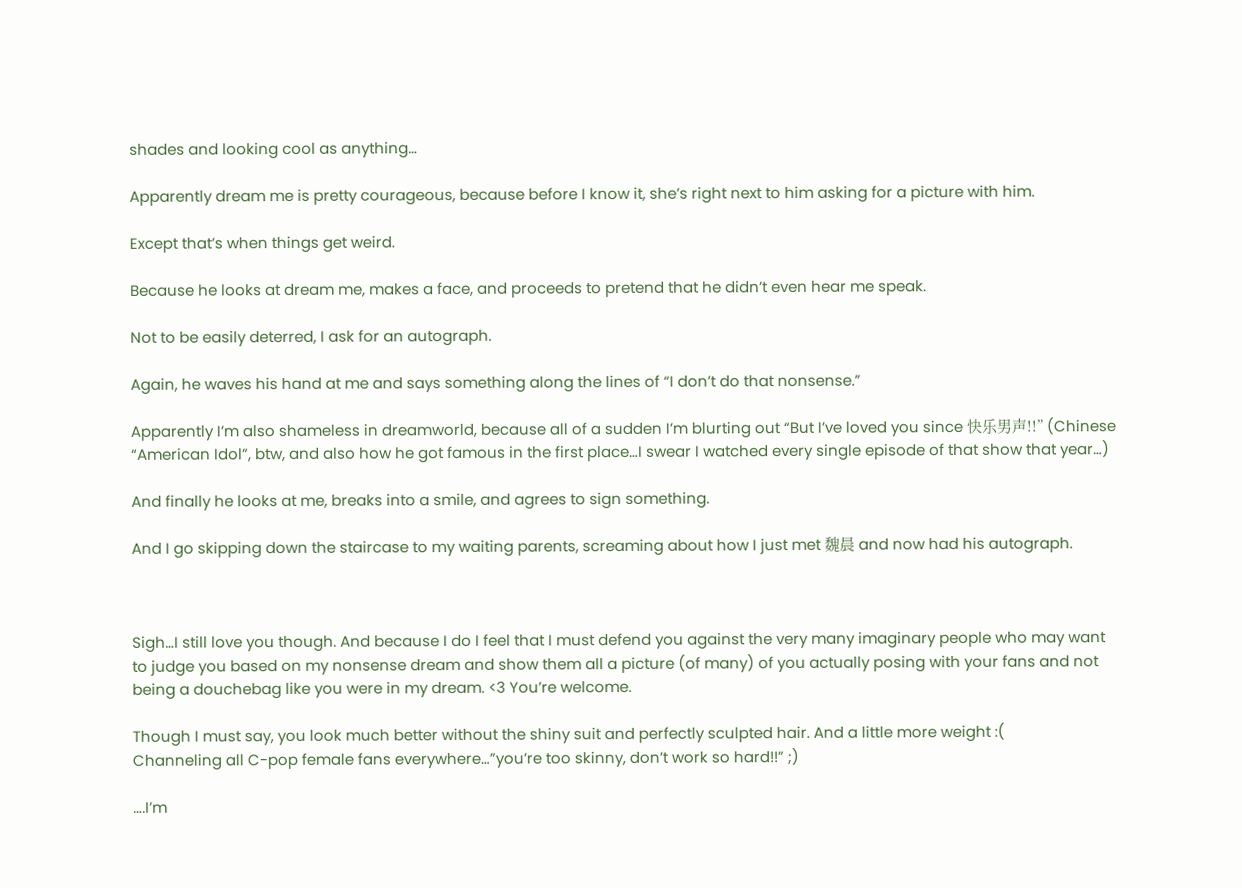shades and looking cool as anything…

Apparently dream me is pretty courageous, because before I know it, she’s right next to him asking for a picture with him.

Except that’s when things get weird.

Because he looks at dream me, makes a face, and proceeds to pretend that he didn’t even hear me speak.

Not to be easily deterred, I ask for an autograph.

Again, he waves his hand at me and says something along the lines of “I don’t do that nonsense.”

Apparently I’m also shameless in dreamworld, because all of a sudden I’m blurting out “But I’ve loved you since 快乐男声!!” (Chinese “American Idol”, btw, and also how he got famous in the first place…I swear I watched every single episode of that show that year…)

And finally he looks at me, breaks into a smile, and agrees to sign something.

And I go skipping down the staircase to my waiting parents, screaming about how I just met 魏晨 and now had his autograph.



Sigh…I still love you though. And because I do I feel that I must defend you against the very many imaginary people who may want to judge you based on my nonsense dream and show them all a picture (of many) of you actually posing with your fans and not being a douchebag like you were in my dream. <3 You’re welcome.

Though I must say, you look much better without the shiny suit and perfectly sculpted hair. And a little more weight :(
Channeling all C-pop female fans everywhere…”you’re too skinny, don’t work so hard!!” ;)

….I’m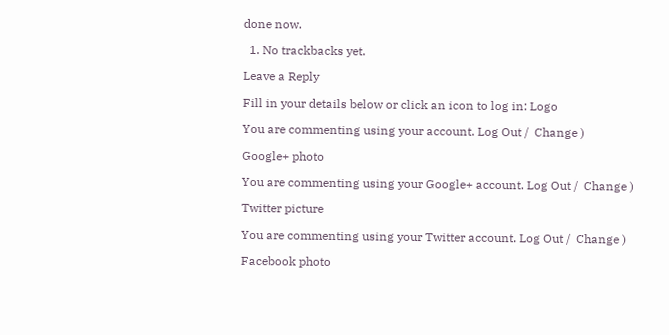done now.

  1. No trackbacks yet.

Leave a Reply

Fill in your details below or click an icon to log in: Logo

You are commenting using your account. Log Out /  Change )

Google+ photo

You are commenting using your Google+ account. Log Out /  Change )

Twitter picture

You are commenting using your Twitter account. Log Out /  Change )

Facebook photo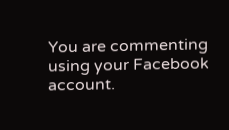You are commenting using your Facebook account.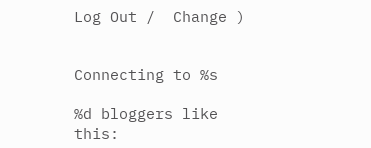Log Out /  Change )


Connecting to %s

%d bloggers like this: